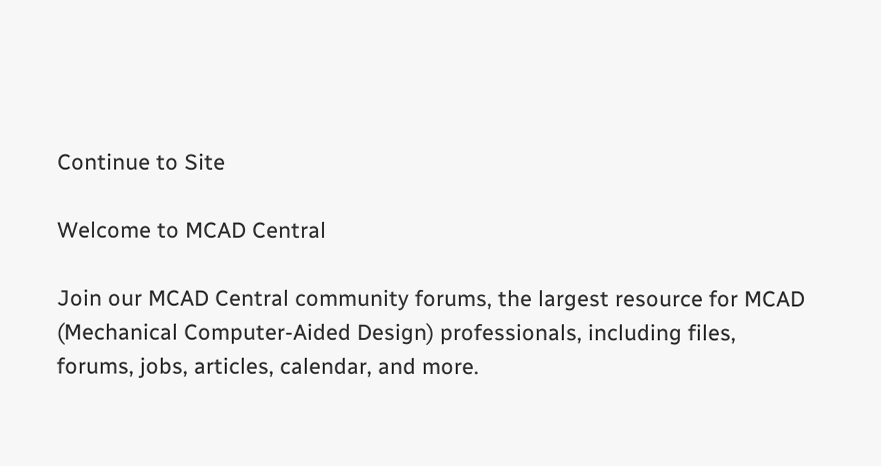Continue to Site

Welcome to MCAD Central

Join our MCAD Central community forums, the largest resource for MCAD (Mechanical Computer-Aided Design) professionals, including files, forums, jobs, articles, calendar, and more.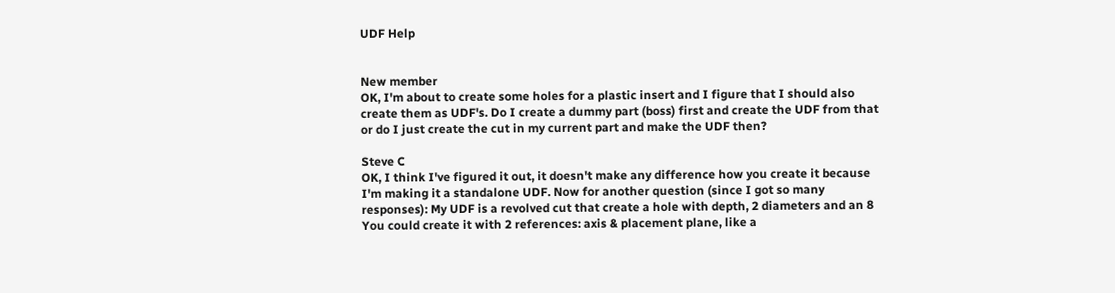UDF Help


New member
OK, I'm about to create some holes for a plastic insert and I figure that I should also create them as UDF's. Do I create a dummy part (boss) first and create the UDF from that or do I just create the cut in my current part and make the UDF then?

Steve C
OK, I think I've figured it out, it doesn't make any difference how you create it because I'm making it a standalone UDF. Now for another question (since I got so many responses): My UDF is a revolved cut that create a hole with depth, 2 diameters and an 8
You could create it with 2 references: axis & placement plane, like a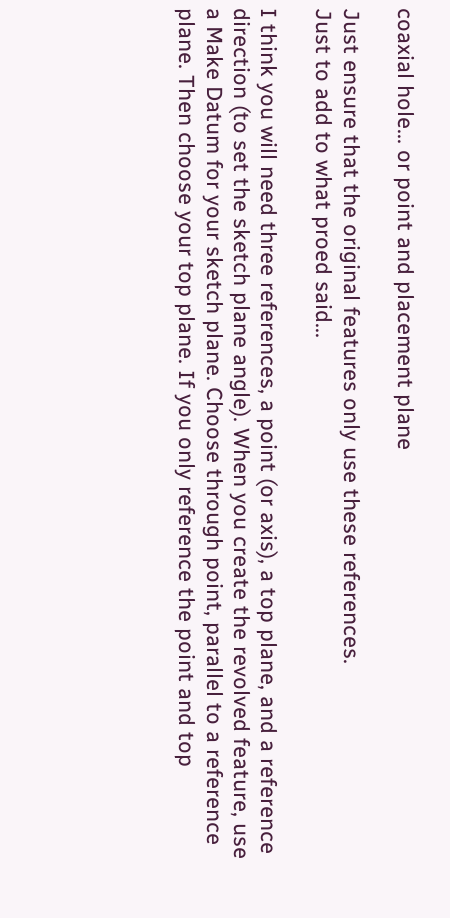coaxial hole... or point and placement plane

Just ensure that the original features only use these references.
Just to add to what proed said...

I think you will need three references, a point (or axis), a top plane, and a reference direction (to set the sketch plane angle). When you create the revolved feature, use a Make Datum for your sketch plane. Choose through point, parallel to a reference plane. Then choose your top plane. If you only reference the point and top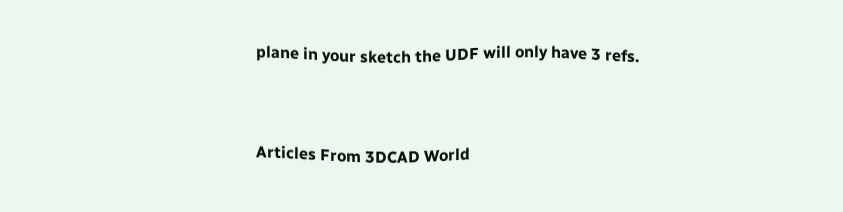plane in your sketch the UDF will only have 3 refs.


Articles From 3DCAD World